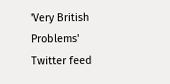'Very British Problems' Twitter feed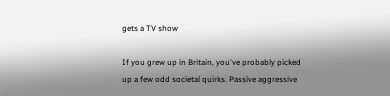gets a TV show

If you grew up in Britain, you've probably picked up a few odd societal quirks. Passive aggressive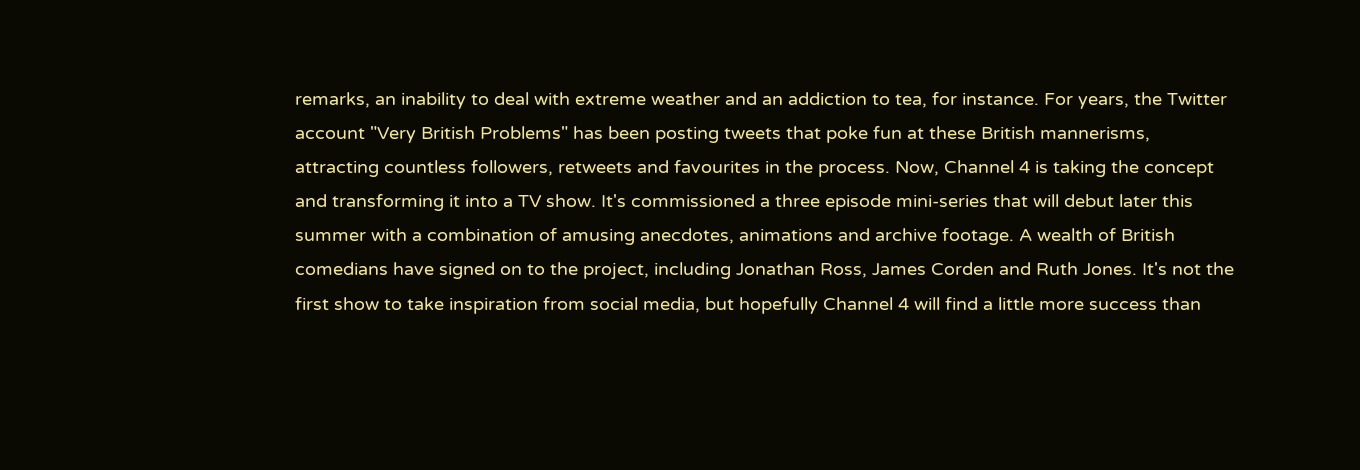remarks, an inability to deal with extreme weather and an addiction to tea, for instance. For years, the Twitter account "Very British Problems" has been posting tweets that poke fun at these British mannerisms, attracting countless followers, retweets and favourites in the process. Now, Channel 4 is taking the concept and transforming it into a TV show. It's commissioned a three episode mini-series that will debut later this summer with a combination of amusing anecdotes, animations and archive footage. A wealth of British comedians have signed on to the project, including Jonathan Ross, James Corden and Ruth Jones. It's not the first show to take inspiration from social media, but hopefully Channel 4 will find a little more success than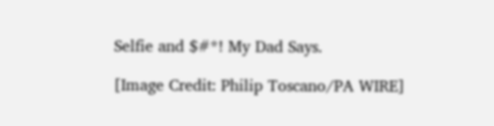Selfie and $#*! My Dad Says.

[Image Credit: Philip Toscano/PA WIRE]